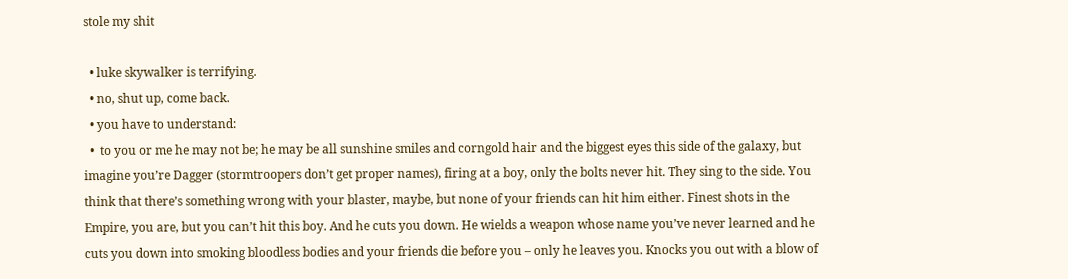stole my shit

  • luke skywalker is terrifying.
  • no, shut up, come back.
  • you have to understand:
  •  to you or me he may not be; he may be all sunshine smiles and corngold hair and the biggest eyes this side of the galaxy, but imagine you’re Dagger (stormtroopers don’t get proper names), firing at a boy, only the bolts never hit. They sing to the side. You think that there’s something wrong with your blaster, maybe, but none of your friends can hit him either. Finest shots in the Empire, you are, but you can’t hit this boy. And he cuts you down. He wields a weapon whose name you’ve never learned and he cuts you down into smoking bloodless bodies and your friends die before you – only he leaves you. Knocks you out with a blow of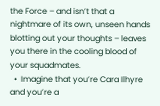the Force – and isn’t that a nightmare of its own, unseen hands blotting out your thoughts – leaves you there in the cooling blood of your squadmates.
  •  Imagine that you’re Cara Ilhyre and you’re a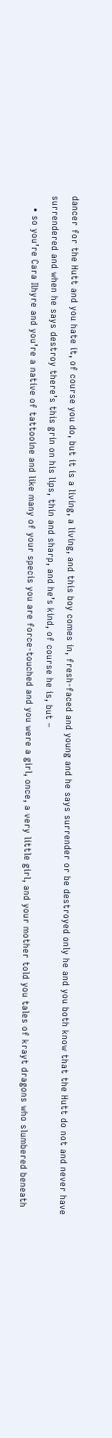dancer for the Hutt and you hate it, of course you do, but it is a living, a living, and this boy comes in, fresh-faced and young and he says surrender or be destroyed only he and you both know that the Hutt do not and never have surrendered and when he says destroy there’s this grin on his lips, thin and sharp, and he’s kind, of course he is, but –
    • so you’re Cara Ilhyre and you’re a native of tattooine and like many of your specis you are force-touched and you were a girl, once, a very little girl, and your mother told you tales of krayt dragons who slumbered beneath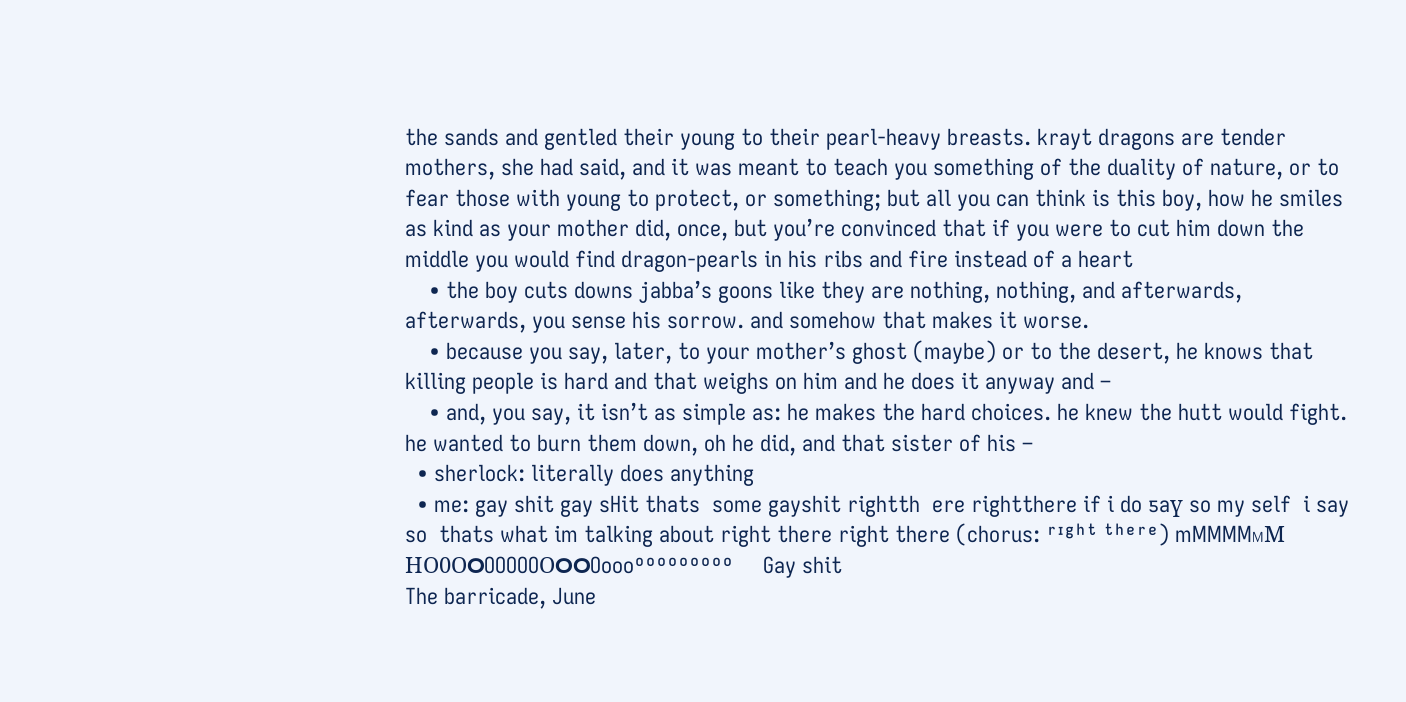the sands and gentled their young to their pearl-heavy breasts. krayt dragons are tender mothers, she had said, and it was meant to teach you something of the duality of nature, or to fear those with young to protect, or something; but all you can think is this boy, how he smiles as kind as your mother did, once, but you’re convinced that if you were to cut him down the middle you would find dragon-pearls in his ribs and fire instead of a heart
    • the boy cuts downs jabba’s goons like they are nothing, nothing, and afterwards, afterwards, you sense his sorrow. and somehow that makes it worse.
    • because you say, later, to your mother’s ghost (maybe) or to the desert, he knows that killing people is hard and that weighs on him and he does it anyway and –
    • and, you say, it isn’t as simple as: he makes the hard choices. he knew the hutt would fight. he wanted to burn them down, oh he did, and that sister of his –
  • sherlock: literally does anything
  • me: gay shit gay sHit thats  some gayshit rightth  ere rightthere if i do ƽaү so my self  i say so  thats what im talking about right there right there (chorus: ʳᶦᵍʰᵗ ᵗʰᵉʳᵉ) mMMMMᎷМ  НO0ОଠOOOOOОଠଠOoooᵒᵒᵒᵒᵒᵒᵒᵒᵒ     Gay shit
The barricade, June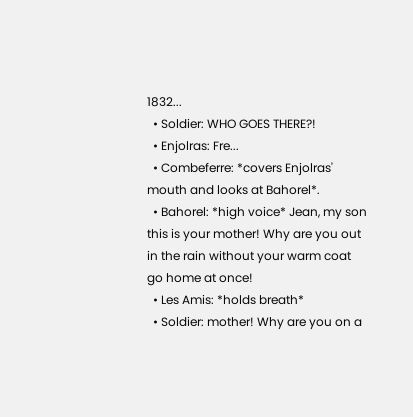1832...
  • Soldier: WHO GOES THERE?!
  • Enjolras: Fre...
  • Combeferre: *covers Enjolras' mouth and looks at Bahorel*.
  • Bahorel: *high voice* Jean, my son this is your mother! Why are you out in the rain without your warm coat go home at once!
  • Les Amis: *holds breath*
  • Soldier: mother! Why are you on a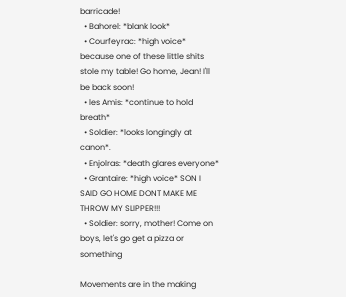barricade!
  • Bahorel: *blank look*
  • Courfeyrac: *high voice* because one of these little shits stole my table! Go home, Jean! I'll be back soon!
  • les Amis: *continue to hold breath*
  • Soldier: *looks longingly at canon*.
  • Enjolras: *death glares everyone*
  • Grantaire: *high voice* SON I SAID GO HOME DONT MAKE ME THROW MY SLIPPER!!!
  • Soldier: sorry, mother! Come on boys, let's go get a pizza or something

Movements are in the making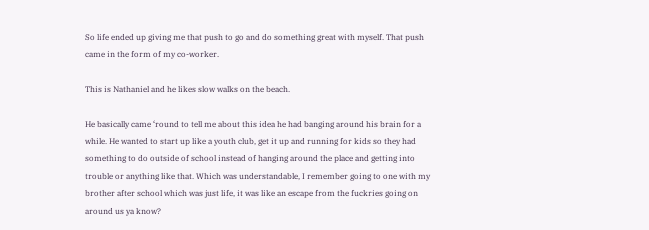So life ended up giving me that push to go and do something great with myself. That push came in the form of my co-worker.

This is Nathaniel and he likes slow walks on the beach.

He basically came ‘round to tell me about this idea he had banging around his brain for a while. He wanted to start up like a youth club, get it up and running for kids so they had something to do outside of school instead of hanging around the place and getting into trouble or anything like that. Which was understandable, I remember going to one with my brother after school which was just life, it was like an escape from the fuckries going on around us ya know?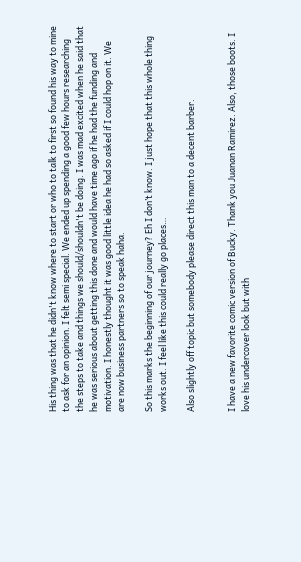His thing was that he didn't know where to start or who to talk to first so found his way to mine to ask for an opinion. I felt semi special. We ended up spending a good few hours researching the steps to take and things we should/shouldn't be doing. I was mad excited when he said that he was serious about getting this done and would have time ago if he had the funding and motivation. I honestly thought it was good little idea he had so asked if I could hop on it. We are now business partners so to speak haha.

So this marks the beginning of our journey? Eh I don’t know. I just hope that this whole thing works out. I feel like this could really go places…

Also slightly off topic but somebody please direct this man to a decent barber.


I have a new favorite comic version of Bucky. Thank you Juanan Ramirez. Also, those boots. I love his undercover look but with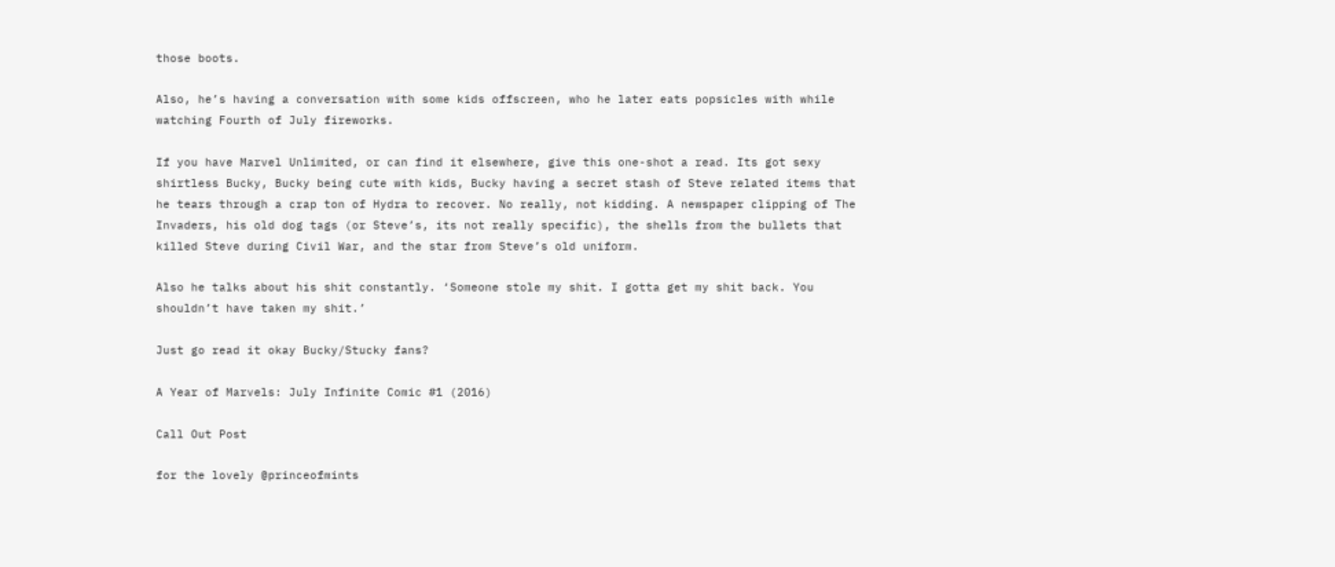those boots.

Also, he’s having a conversation with some kids offscreen, who he later eats popsicles with while watching Fourth of July fireworks.

If you have Marvel Unlimited, or can find it elsewhere, give this one-shot a read. Its got sexy shirtless Bucky, Bucky being cute with kids, Bucky having a secret stash of Steve related items that he tears through a crap ton of Hydra to recover. No really, not kidding. A newspaper clipping of The Invaders, his old dog tags (or Steve’s, its not really specific), the shells from the bullets that killed Steve during Civil War, and the star from Steve’s old uniform.

Also he talks about his shit constantly. ‘Someone stole my shit. I gotta get my shit back. You shouldn’t have taken my shit.’

Just go read it okay Bucky/Stucky fans?

A Year of Marvels: July Infinite Comic #1 (2016)

Call Out Post

for the lovely @princeofmints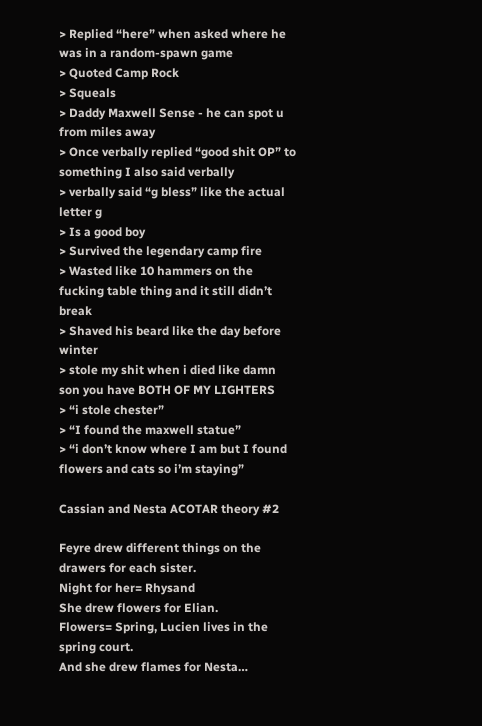> Replied “here” when asked where he was in a random-spawn game
> Quoted Camp Rock
> Squeals
> Daddy Maxwell Sense - he can spot u from miles away
> Once verbally replied “good shit OP” to something I also said verbally
> verbally said “g bless” like the actual letter g
> Is a good boy
> Survived the legendary camp fire
> Wasted like 10 hammers on the fucking table thing and it still didn’t break
> Shaved his beard like the day before winter
> stole my shit when i died like damn son you have BOTH OF MY LIGHTERS
> “i stole chester”
> “I found the maxwell statue”
> “i don’t know where I am but I found flowers and cats so i’m staying”

Cassian and Nesta ACOTAR theory #2

Feyre drew different things on the drawers for each sister.
Night for her= Rhysand
She drew flowers for Elian.
Flowers= Spring, Lucien lives in the spring court.
And she drew flames for Nesta…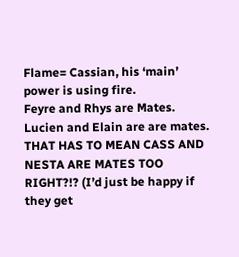Flame= Cassian, his ‘main’ power is using fire.
Feyre and Rhys are Mates.
Lucien and Elain are are mates.
THAT HAS TO MEAN CASS AND NESTA ARE MATES TOO RIGHT?!? (I’d just be happy if they get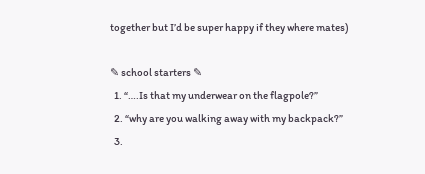together but I’d be super happy if they where mates)

✎ school starters ✎
  1. “….Is that my underwear on the flagpole?”
  2. “why are you walking away with my backpack?”
  3.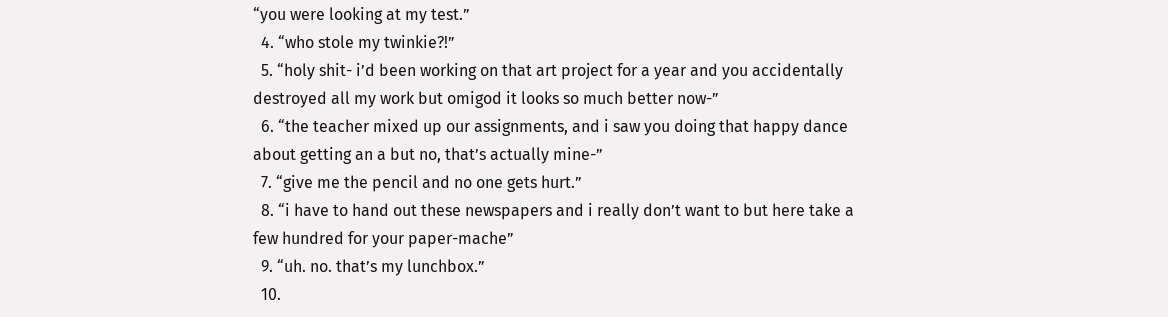“you were looking at my test.”
  4. “who stole my twinkie?!”
  5. “holy shit- i’d been working on that art project for a year and you accidentally destroyed all my work but omigod it looks so much better now-”
  6. “the teacher mixed up our assignments, and i saw you doing that happy dance about getting an a but no, that’s actually mine-”
  7. “give me the pencil and no one gets hurt.”
  8. “i have to hand out these newspapers and i really don’t want to but here take a few hundred for your paper-mache”
  9. “uh. no. that’s my lunchbox.”
  10.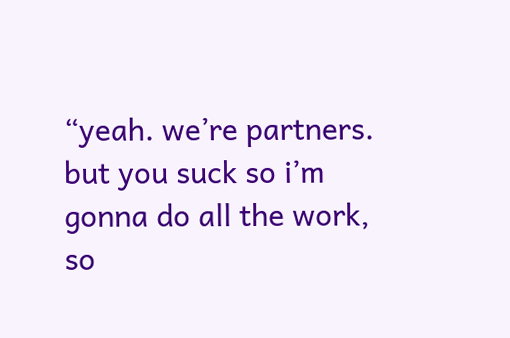“yeah. we’re partners. but you suck so i’m gonna do all the work, so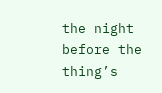the night before the thing’s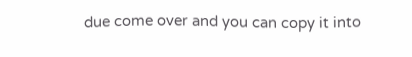due come over and you can copy it into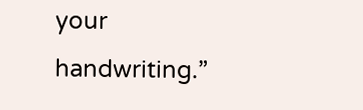your handwriting.”